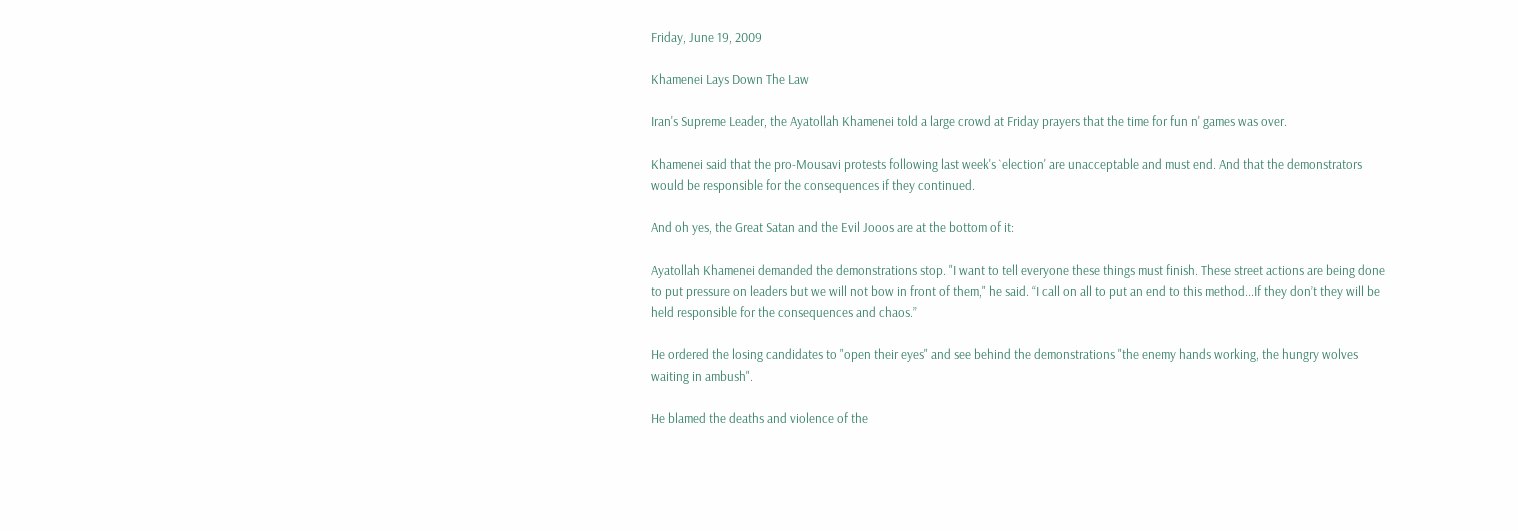Friday, June 19, 2009

Khamenei Lays Down The Law

Iran's Supreme Leader, the Ayatollah Khamenei told a large crowd at Friday prayers that the time for fun n' games was over.

Khamenei said that the pro-Mousavi protests following last week's `election' are unacceptable and must end. And that the demonstrators would be responsible for the consequences if they continued.

And oh yes, the Great Satan and the Evil Jooos are at the bottom of it:

Ayatollah Khamenei demanded the demonstrations stop. "I want to tell everyone these things must finish. These street actions are being done to put pressure on leaders but we will not bow in front of them," he said. “I call on all to put an end to this method...If they don’t they will be held responsible for the consequences and chaos.”

He ordered the losing candidates to "open their eyes" and see behind the demonstrations "the enemy hands working, the hungry wolves waiting in ambush".

He blamed the deaths and violence of the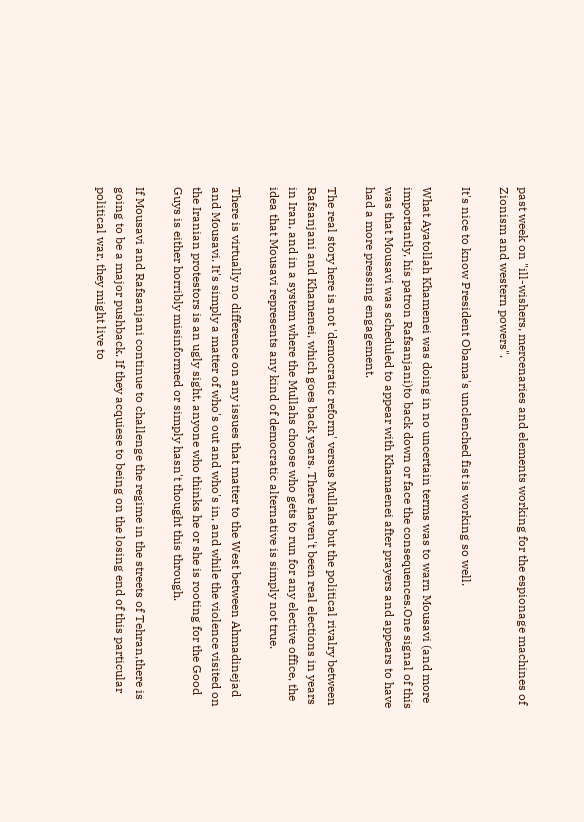past week on "ill-wishers, mercenaries and elements working for the espionage machines of Zionism and western powers".

It's nice to know President Obama's unclenched fist is working so well.

What Ayatollah Khamenei was doing in no uncertain terms was to warn Mousavi (and more importantly, his patron Rafsanjani)to back down or face the consequences.One signal of this was that Mousavi was scheduled to appear with Khamaenei after prayers and appears to have had a more pressing engagement.

The real story here is not 'democratic reform' versus Mullahs but the political rivalry between Rafsanjani and Khamenei, which goes back years. There haven't been real elections in years in Iran, and in a system where the Mullahs choose who gets to run for any elective office, the idea that Mousavi represents any kind of democratic alternative is simply not true.

There is virtually no difference on any issues that matter to the West between Ahmadinejad and Mousavi. It's simply a matter of who's out and who's in, and while the violence visited on the Iranian protestors is an ugly sight, anyone who thinks he or she is rooting for the Good Guys is either horribly misinformed or simply hasn't thought this through.

If Mousavi and Rafsanjani continue to challenge the regime in the streets of Tehran,there is going to be a major pushback. If they acquiese to being on the losing end of this particular political war, they might live to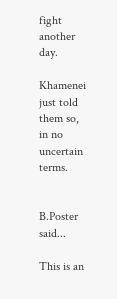fight another day.

Khamenei just told them so, in no uncertain terms.


B.Poster said...

This is an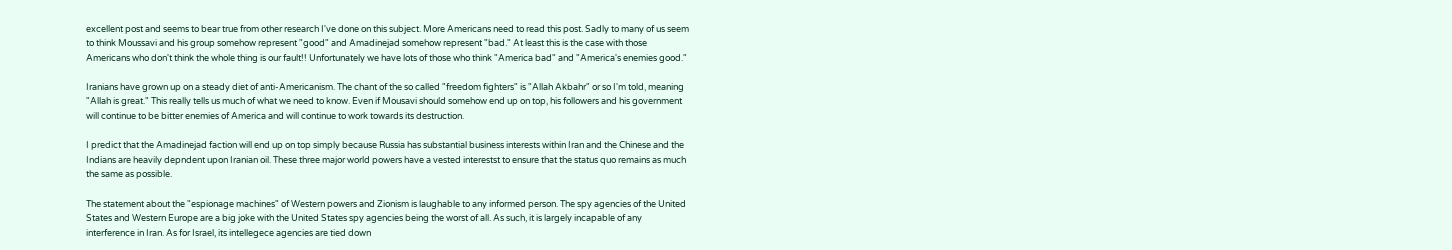excellent post and seems to bear true from other research I've done on this subject. More Americans need to read this post. Sadly to many of us seem to think Moussavi and his group somehow represent "good" and Amadinejad somehow represent "bad." At least this is the case with those Americans who don't think the whole thing is our fault!! Unfortunately we have lots of those who think "America bad" and "America's enemies good."

Iranians have grown up on a steady diet of anti-Americanism. The chant of the so called "freedom fighters" is "Allah Akbahr" or so I'm told, meaning "Allah is great." This really tells us much of what we need to know. Even if Mousavi should somehow end up on top, his followers and his government will continue to be bitter enemies of America and will continue to work towards its destruction.

I predict that the Amadinejad faction will end up on top simply because Russia has substantial business interests within Iran and the Chinese and the Indians are heavily depndent upon Iranian oil. These three major world powers have a vested interestst to ensure that the status quo remains as much the same as possible.

The statement about the "espionage machines" of Western powers and Zionism is laughable to any informed person. The spy agencies of the United States and Western Europe are a big joke with the United States spy agencies being the worst of all. As such, it is largely incapable of any interference in Iran. As for Israel, its intellegece agencies are tied down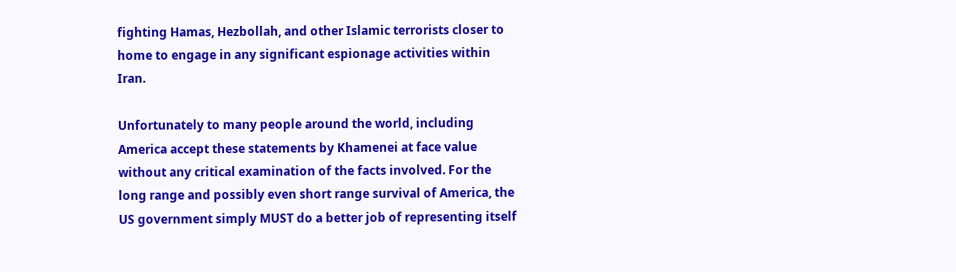fighting Hamas, Hezbollah, and other Islamic terrorists closer to home to engage in any significant espionage activities within Iran.

Unfortunately to many people around the world, including America accept these statements by Khamenei at face value without any critical examination of the facts involved. For the long range and possibly even short range survival of America, the US government simply MUST do a better job of representing itself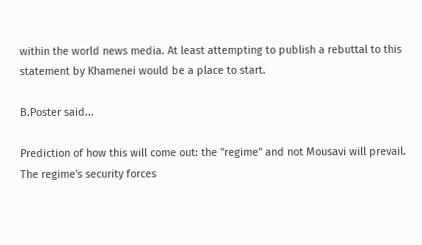within the world news media. At least attempting to publish a rebuttal to this statement by Khamenei would be a place to start.

B.Poster said...

Prediction of how this will come out: the "regime" and not Mousavi will prevail. The regime's security forces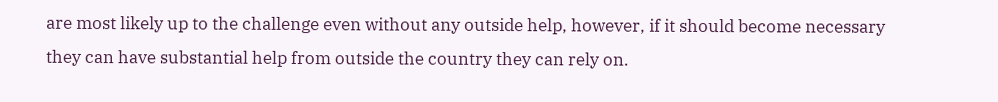are most likely up to the challenge even without any outside help, however, if it should become necessary they can have substantial help from outside the country they can rely on.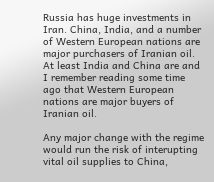Russia has huge investments in Iran. China, India, and a number of Western European nations are major purchasers of Iranian oil. At least India and China are and I remember reading some time ago that Western European nations are major buyers of Iranian oil.

Any major change with the regime would run the risk of interupting vital oil supplies to China,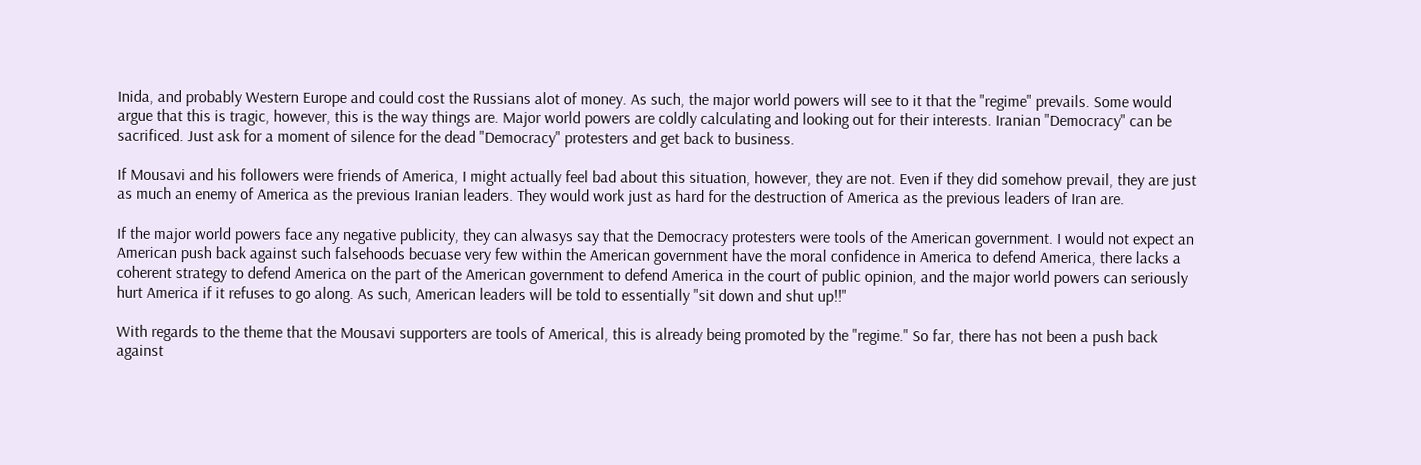Inida, and probably Western Europe and could cost the Russians alot of money. As such, the major world powers will see to it that the "regime" prevails. Some would argue that this is tragic, however, this is the way things are. Major world powers are coldly calculating and looking out for their interests. Iranian "Democracy" can be sacrificed. Just ask for a moment of silence for the dead "Democracy" protesters and get back to business.

If Mousavi and his followers were friends of America, I might actually feel bad about this situation, however, they are not. Even if they did somehow prevail, they are just as much an enemy of America as the previous Iranian leaders. They would work just as hard for the destruction of America as the previous leaders of Iran are.

If the major world powers face any negative publicity, they can alwasys say that the Democracy protesters were tools of the American government. I would not expect an American push back against such falsehoods becuase very few within the American government have the moral confidence in America to defend America, there lacks a coherent strategy to defend America on the part of the American government to defend America in the court of public opinion, and the major world powers can seriously hurt America if it refuses to go along. As such, American leaders will be told to essentially "sit down and shut up!!"

With regards to the theme that the Mousavi supporters are tools of Americal, this is already being promoted by the "regime." So far, there has not been a push back against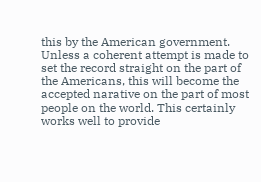this by the American government. Unless a coherent attempt is made to set the record straight on the part of the Americans, this will become the accepted narative on the part of most people on the world. This certainly works well to provide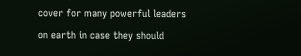cover for many powerful leaders on earth in case they should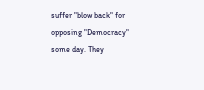suffer "blow back" for opposing "Democracy" some day. They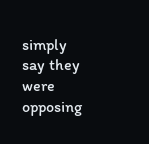simply say they were opposing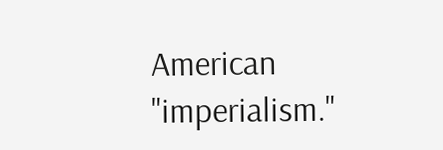American "imperialism."